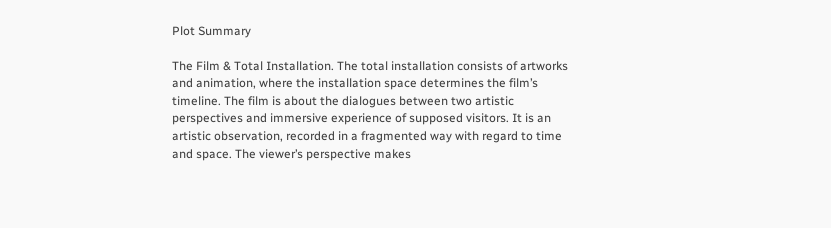Plot Summary

The Film & Total Installation. The total installation consists of artworks and animation, where the installation space determines the film’s timeline. The film is about the dialogues between two artistic perspectives and immersive experience of supposed visitors. It is an artistic observation, recorded in a fragmented way with regard to time and space. The viewer’s perspective makes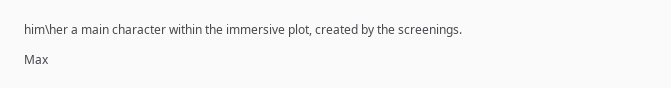him\her a main character within the immersive plot, created by the screenings.

Max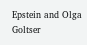Epstein and Olga Goltser